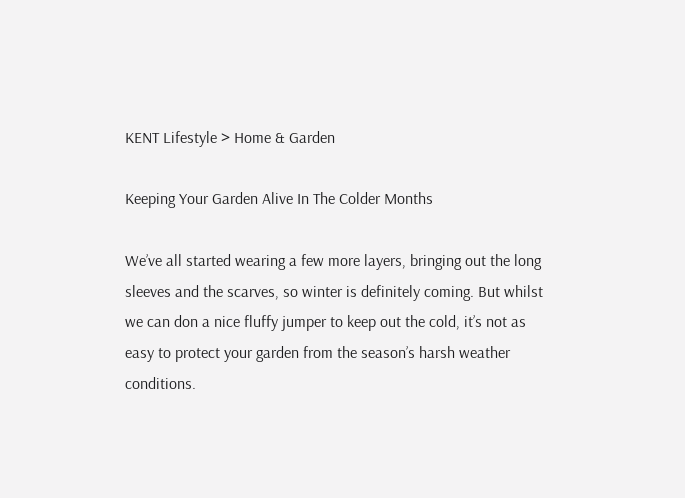KENT Lifestyle > Home & Garden

Keeping Your Garden Alive In The Colder Months

We’ve all started wearing a few more layers, bringing out the long sleeves and the scarves, so winter is definitely coming. But whilst we can don a nice fluffy jumper to keep out the cold, it’s not as easy to protect your garden from the season’s harsh weather conditions.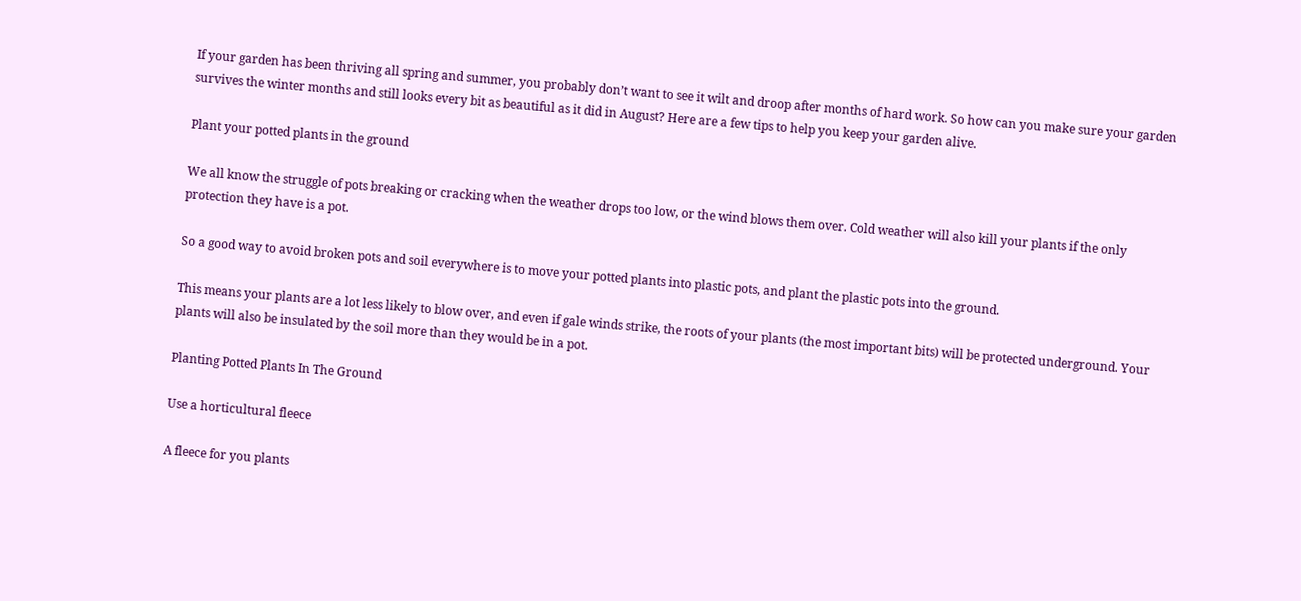If your garden has been thriving all spring and summer, you probably don’t want to see it wilt and droop after months of hard work. So how can you make sure your garden survives the winter months and still looks every bit as beautiful as it did in August? Here are a few tips to help you keep your garden alive.

Plant your potted plants in the ground

We all know the struggle of pots breaking or cracking when the weather drops too low, or the wind blows them over. Cold weather will also kill your plants if the only protection they have is a pot.

So a good way to avoid broken pots and soil everywhere is to move your potted plants into plastic pots, and plant the plastic pots into the ground.

This means your plants are a lot less likely to blow over, and even if gale winds strike, the roots of your plants (the most important bits) will be protected underground. Your plants will also be insulated by the soil more than they would be in a pot.

Planting Potted Plants In The Ground

Use a horticultural fleece

A fleece for you plants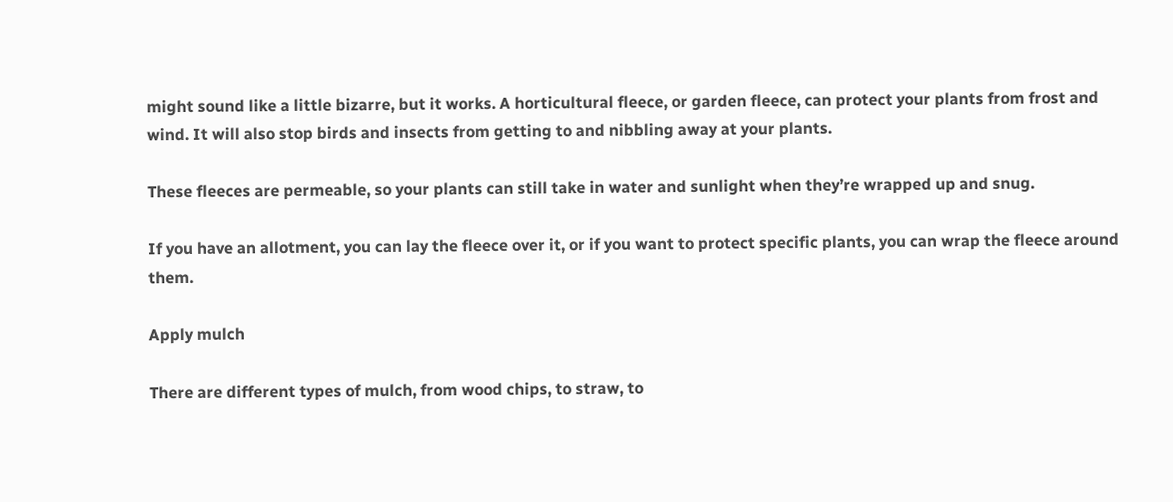might sound like a little bizarre, but it works. A horticultural fleece, or garden fleece, can protect your plants from frost and wind. It will also stop birds and insects from getting to and nibbling away at your plants.

These fleeces are permeable, so your plants can still take in water and sunlight when they’re wrapped up and snug.

If you have an allotment, you can lay the fleece over it, or if you want to protect specific plants, you can wrap the fleece around them.

Apply mulch

There are different types of mulch, from wood chips, to straw, to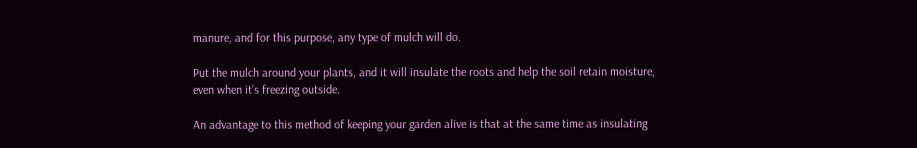manure, and for this purpose, any type of mulch will do.

Put the mulch around your plants, and it will insulate the roots and help the soil retain moisture, even when it’s freezing outside.

An advantage to this method of keeping your garden alive is that at the same time as insulating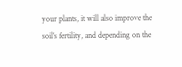your plants, it will also improve the soil’s fertility, and depending on the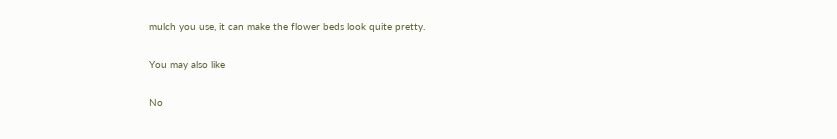mulch you use, it can make the flower beds look quite pretty.

You may also like

No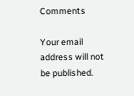Comments

Your email address will not be published.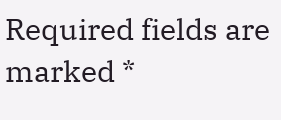Required fields are marked *